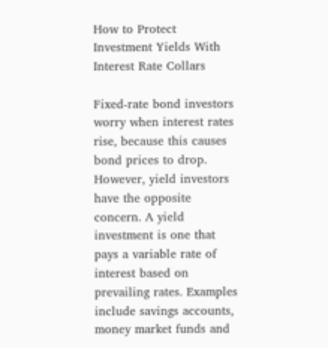How to Protect Investment Yields With Interest Rate Collars

Fixed-rate bond investors worry when interest rates rise, because this causes bond prices to drop. However, yield investors have the opposite concern. A yield investment is one that pays a variable rate of interest based on prevailing rates. Examples include savings accounts, money market funds and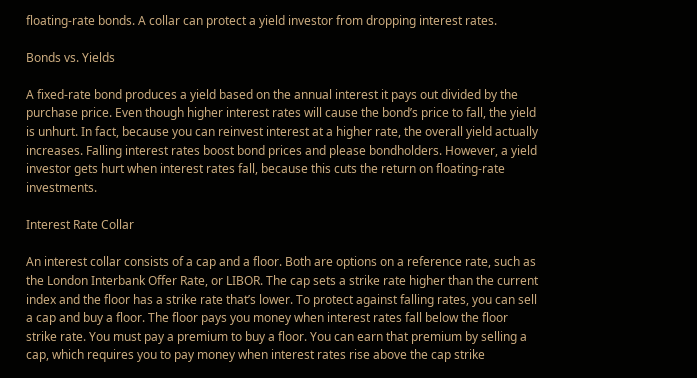floating-rate bonds. A collar can protect a yield investor from dropping interest rates.

Bonds vs. Yields

A fixed-rate bond produces a yield based on the annual interest it pays out divided by the purchase price. Even though higher interest rates will cause the bond’s price to fall, the yield is unhurt. In fact, because you can reinvest interest at a higher rate, the overall yield actually increases. Falling interest rates boost bond prices and please bondholders. However, a yield investor gets hurt when interest rates fall, because this cuts the return on floating-rate investments.

Interest Rate Collar

An interest collar consists of a cap and a floor. Both are options on a reference rate, such as the London Interbank Offer Rate, or LIBOR. The cap sets a strike rate higher than the current index and the floor has a strike rate that’s lower. To protect against falling rates, you can sell a cap and buy a floor. The floor pays you money when interest rates fall below the floor strike rate. You must pay a premium to buy a floor. You can earn that premium by selling a cap, which requires you to pay money when interest rates rise above the cap strike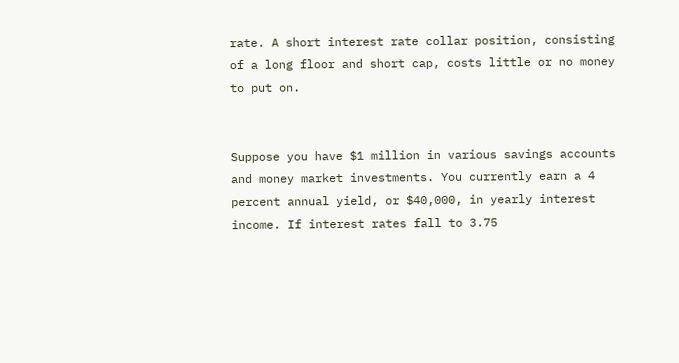rate. A short interest rate collar position, consisting of a long floor and short cap, costs little or no money to put on.


Suppose you have $1 million in various savings accounts and money market investments. You currently earn a 4 percent annual yield, or $40,000, in yearly interest income. If interest rates fall to 3.75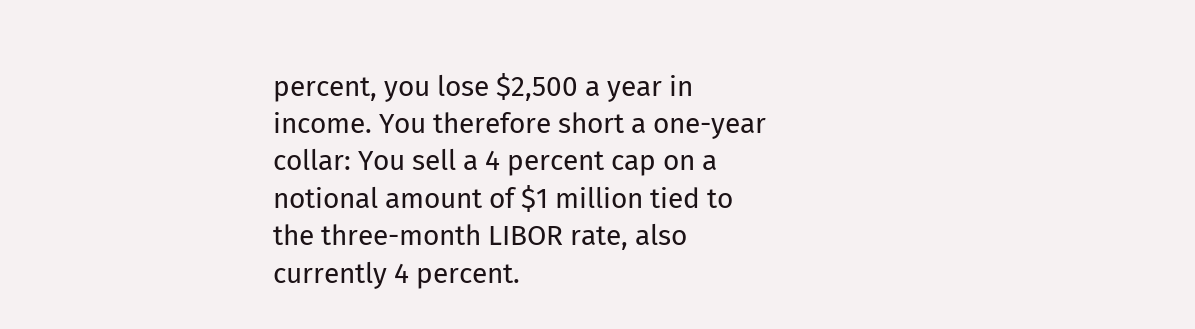percent, you lose $2,500 a year in income. You therefore short a one-year collar: You sell a 4 percent cap on a notional amount of $1 million tied to the three-month LIBOR rate, also currently 4 percent.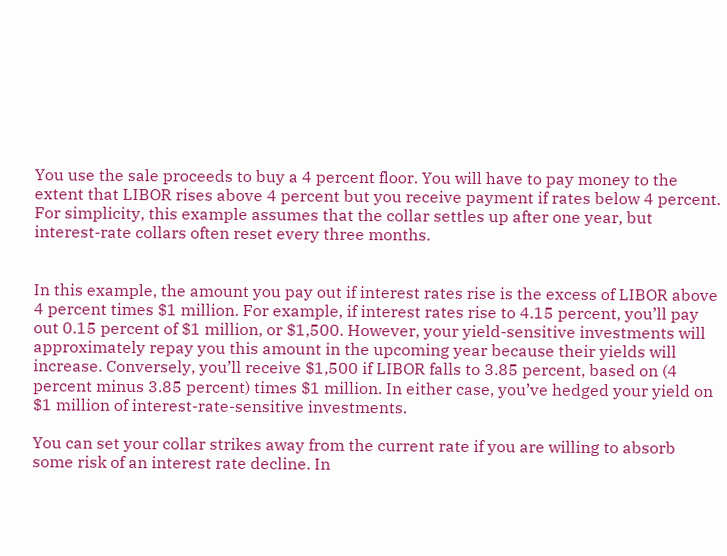You use the sale proceeds to buy a 4 percent floor. You will have to pay money to the extent that LIBOR rises above 4 percent but you receive payment if rates below 4 percent. For simplicity, this example assumes that the collar settles up after one year, but interest-rate collars often reset every three months.


In this example, the amount you pay out if interest rates rise is the excess of LIBOR above 4 percent times $1 million. For example, if interest rates rise to 4.15 percent, you’ll pay out 0.15 percent of $1 million, or $1,500. However, your yield-sensitive investments will approximately repay you this amount in the upcoming year because their yields will increase. Conversely, you’ll receive $1,500 if LIBOR falls to 3.85 percent, based on (4 percent minus 3.85 percent) times $1 million. In either case, you’ve hedged your yield on $1 million of interest-rate-sensitive investments.

You can set your collar strikes away from the current rate if you are willing to absorb some risk of an interest rate decline. In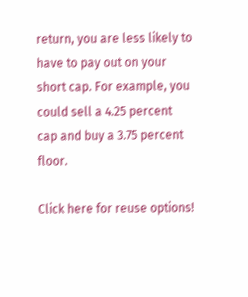return, you are less likely to have to pay out on your short cap. For example, you could sell a 4.25 percent cap and buy a 3.75 percent floor.

Click here for reuse options!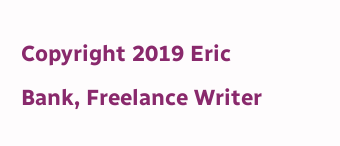Copyright 2019 Eric Bank, Freelance Writer